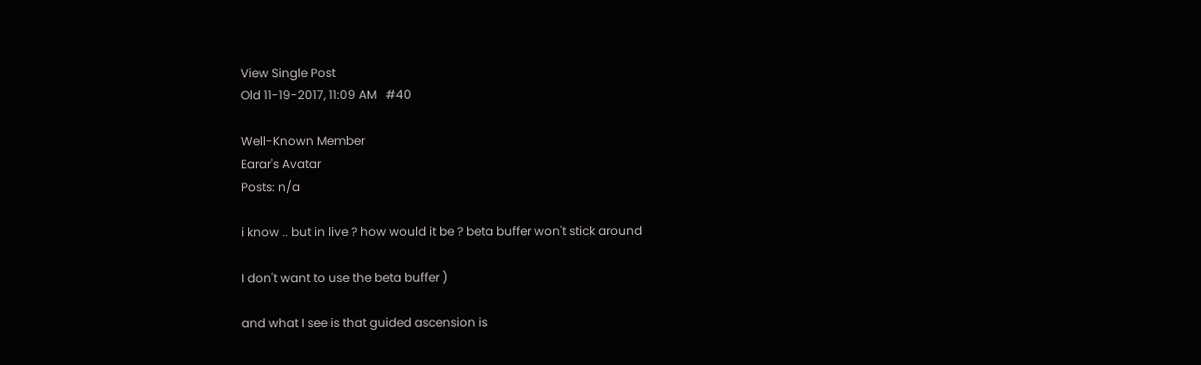View Single Post
Old 11-19-2017, 11:09 AM   #40

Well-Known Member
Earar's Avatar
Posts: n/a

i know .. but in live ? how would it be ? beta buffer won't stick around

I don't want to use the beta buffer )

and what I see is that guided ascension is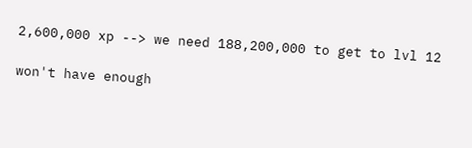2,600,000 xp --> we need 188,200,000 to get to lvl 12

won't have enough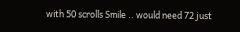with 50 scrolls Smile .. would need 72 just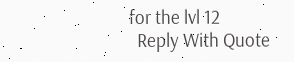for the lvl 12
  Reply With Quote